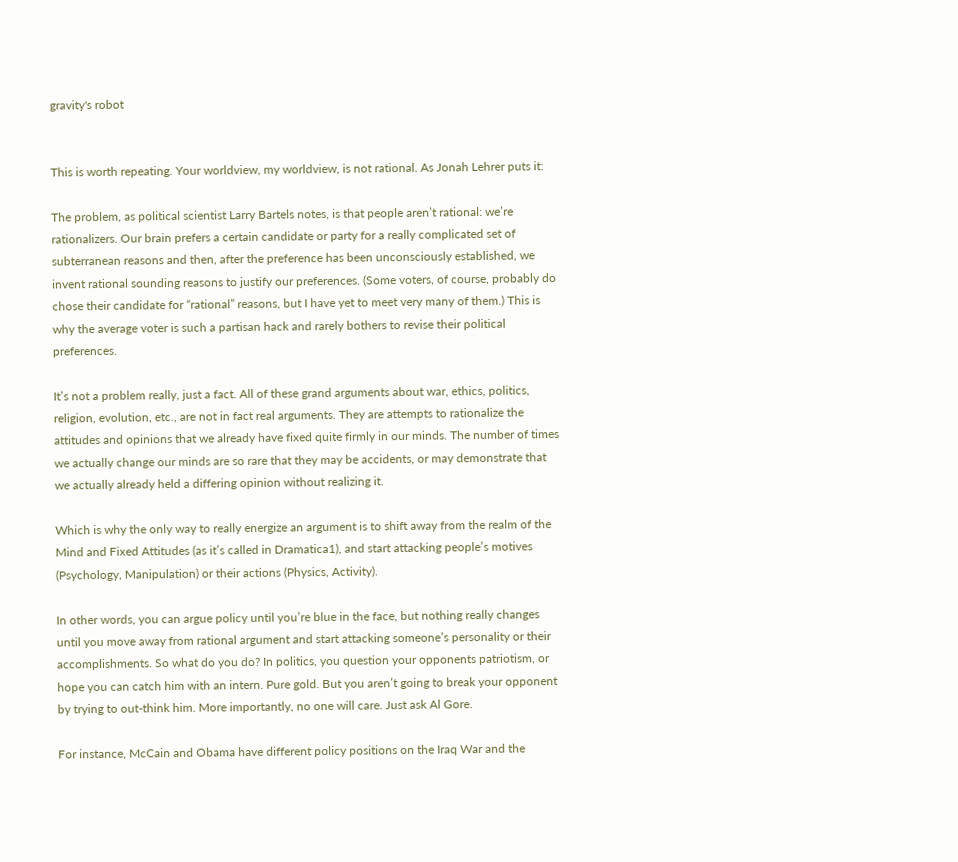gravity's robot


This is worth repeating. Your worldview, my worldview, is not rational. As Jonah Lehrer puts it:

The problem, as political scientist Larry Bartels notes, is that people aren’t rational: we’re rationalizers. Our brain prefers a certain candidate or party for a really complicated set of subterranean reasons and then, after the preference has been unconsciously established, we invent rational sounding reasons to justify our preferences. (Some voters, of course, probably do chose their candidate for “rational” reasons, but I have yet to meet very many of them.) This is why the average voter is such a partisan hack and rarely bothers to revise their political preferences.

It’s not a problem really, just a fact. All of these grand arguments about war, ethics, politics, religion, evolution, etc., are not in fact real arguments. They are attempts to rationalize the attitudes and opinions that we already have fixed quite firmly in our minds. The number of times we actually change our minds are so rare that they may be accidents, or may demonstrate that we actually already held a differing opinion without realizing it.

Which is why the only way to really energize an argument is to shift away from the realm of the Mind and Fixed Attitudes (as it’s called in Dramatica1), and start attacking people’s motives (Psychology, Manipulation) or their actions (Physics, Activity).

In other words, you can argue policy until you’re blue in the face, but nothing really changes until you move away from rational argument and start attacking someone’s personality or their accomplishments. So what do you do? In politics, you question your opponents patriotism, or hope you can catch him with an intern. Pure gold. But you aren’t going to break your opponent by trying to out-think him. More importantly, no one will care. Just ask Al Gore.

For instance, McCain and Obama have different policy positions on the Iraq War and the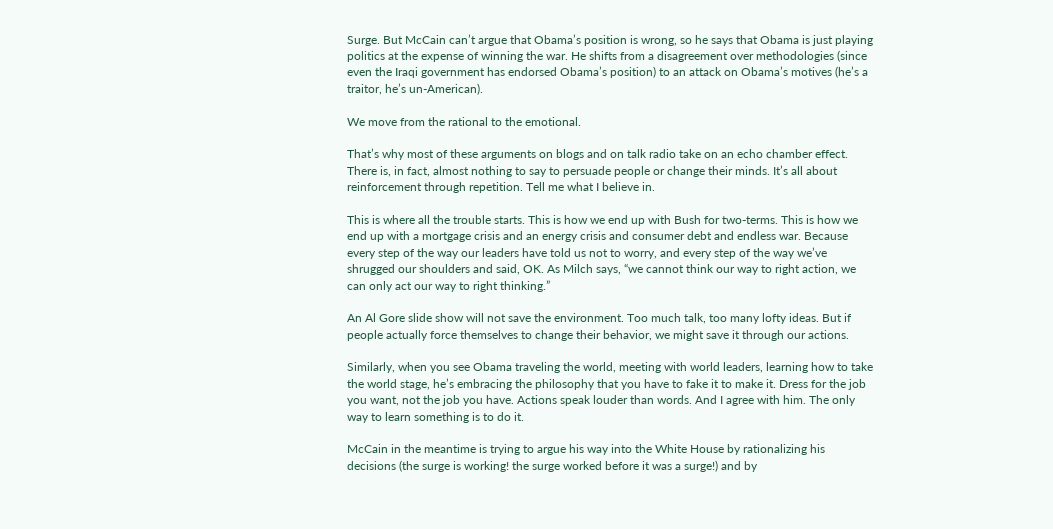Surge. But McCain can’t argue that Obama’s position is wrong, so he says that Obama is just playing politics at the expense of winning the war. He shifts from a disagreement over methodologies (since even the Iraqi government has endorsed Obama’s position) to an attack on Obama’s motives (he’s a traitor, he’s un-American).

We move from the rational to the emotional.

That’s why most of these arguments on blogs and on talk radio take on an echo chamber effect. There is, in fact, almost nothing to say to persuade people or change their minds. It’s all about reinforcement through repetition. Tell me what I believe in.

This is where all the trouble starts. This is how we end up with Bush for two-terms. This is how we end up with a mortgage crisis and an energy crisis and consumer debt and endless war. Because every step of the way our leaders have told us not to worry, and every step of the way we’ve shrugged our shoulders and said, OK. As Milch says, “we cannot think our way to right action, we can only act our way to right thinking.”

An Al Gore slide show will not save the environment. Too much talk, too many lofty ideas. But if people actually force themselves to change their behavior, we might save it through our actions.

Similarly, when you see Obama traveling the world, meeting with world leaders, learning how to take the world stage, he’s embracing the philosophy that you have to fake it to make it. Dress for the job you want, not the job you have. Actions speak louder than words. And I agree with him. The only way to learn something is to do it.

McCain in the meantime is trying to argue his way into the White House by rationalizing his decisions (the surge is working! the surge worked before it was a surge!) and by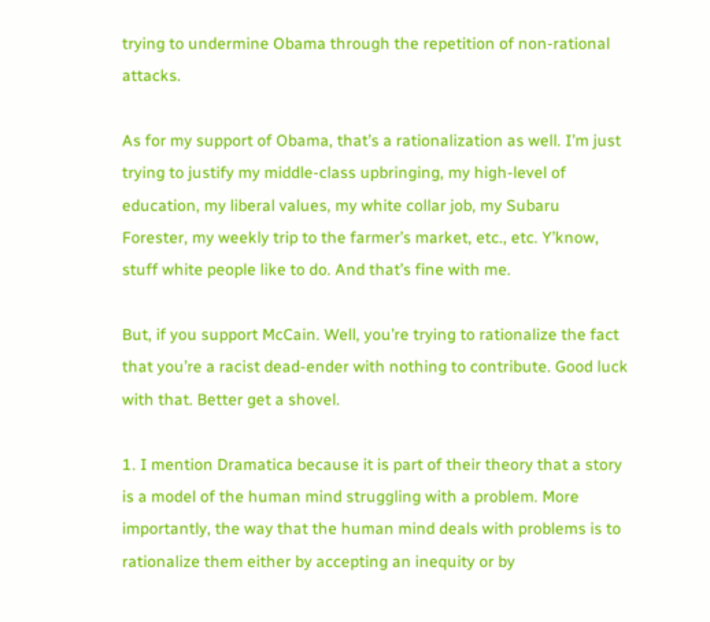trying to undermine Obama through the repetition of non-rational attacks.

As for my support of Obama, that’s a rationalization as well. I’m just trying to justify my middle-class upbringing, my high-level of education, my liberal values, my white collar job, my Subaru Forester, my weekly trip to the farmer’s market, etc., etc. Y’know, stuff white people like to do. And that’s fine with me.

But, if you support McCain. Well, you’re trying to rationalize the fact that you’re a racist dead-ender with nothing to contribute. Good luck with that. Better get a shovel.

1. I mention Dramatica because it is part of their theory that a story is a model of the human mind struggling with a problem. More importantly, the way that the human mind deals with problems is to rationalize them either by accepting an inequity or by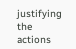justifying the actions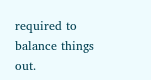required to balance things out.